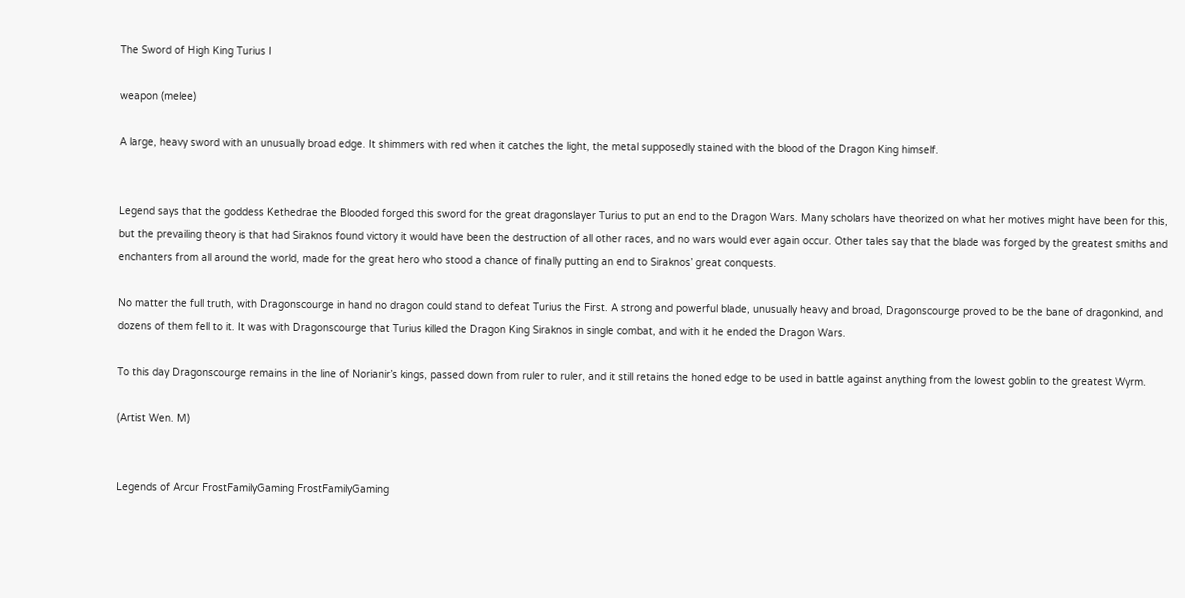The Sword of High King Turius I

weapon (melee)

A large, heavy sword with an unusually broad edge. It shimmers with red when it catches the light, the metal supposedly stained with the blood of the Dragon King himself.


Legend says that the goddess Kethedrae the Blooded forged this sword for the great dragonslayer Turius to put an end to the Dragon Wars. Many scholars have theorized on what her motives might have been for this, but the prevailing theory is that had Siraknos found victory it would have been the destruction of all other races, and no wars would ever again occur. Other tales say that the blade was forged by the greatest smiths and enchanters from all around the world, made for the great hero who stood a chance of finally putting an end to Siraknos’ great conquests.

No matter the full truth, with Dragonscourge in hand no dragon could stand to defeat Turius the First. A strong and powerful blade, unusually heavy and broad, Dragonscourge proved to be the bane of dragonkind, and dozens of them fell to it. It was with Dragonscourge that Turius killed the Dragon King Siraknos in single combat, and with it he ended the Dragon Wars.

To this day Dragonscourge remains in the line of Norianir’s kings, passed down from ruler to ruler, and it still retains the honed edge to be used in battle against anything from the lowest goblin to the greatest Wyrm.

(Artist Wen. M)


Legends of Arcur FrostFamilyGaming FrostFamilyGaming